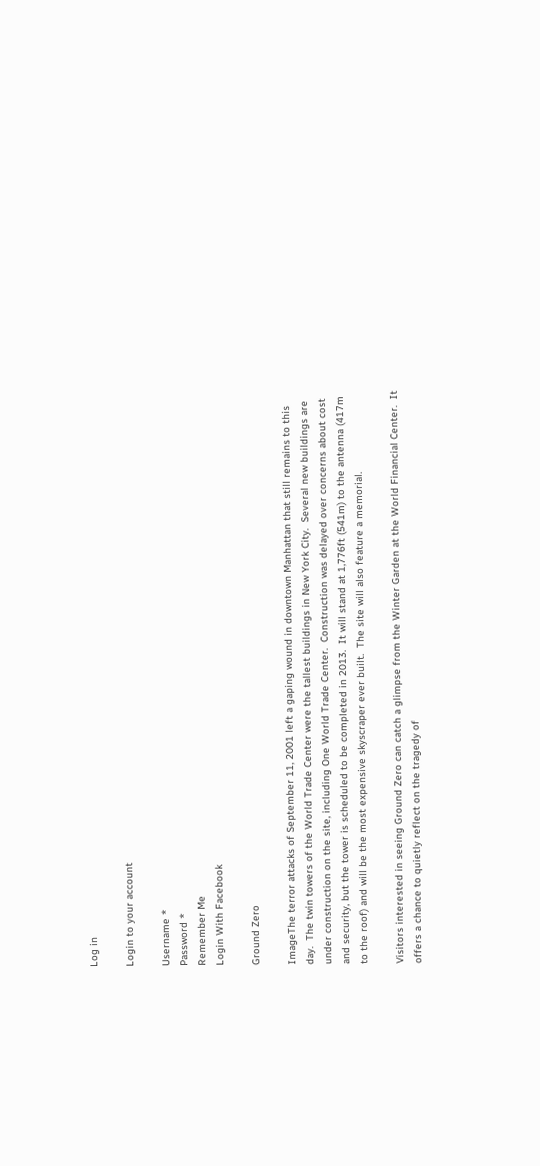Log in

Login to your account

Username *
Password *
Remember Me
Login With Facebook

Ground Zero

ImageThe terror attacks of September 11, 2001 left a gaping wound in downtown Manhattan that still remains to this day.  The twin towers of the World Trade Center were the tallest buildings in New York City.  Several new buildings are under construction on the site, including One World Trade Center.  Construction was delayed over concerns about cost and security, but the tower is scheduled to be completed in 2013.  It will stand at 1,776ft (541m) to the antenna (417m to the roof) and will be the most expensive skyscraper ever built.  The site will also feature a memorial.

Visitors interested in seeing Ground Zero can catch a glimpse from the Winter Garden at the World Financial Center.  It offers a chance to quietly reflect on the tragedy of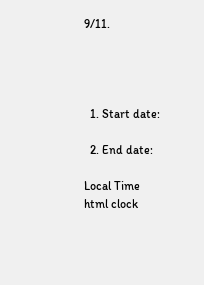9/11.




  1. Start date:

  2. End date:

Local Time
html clock